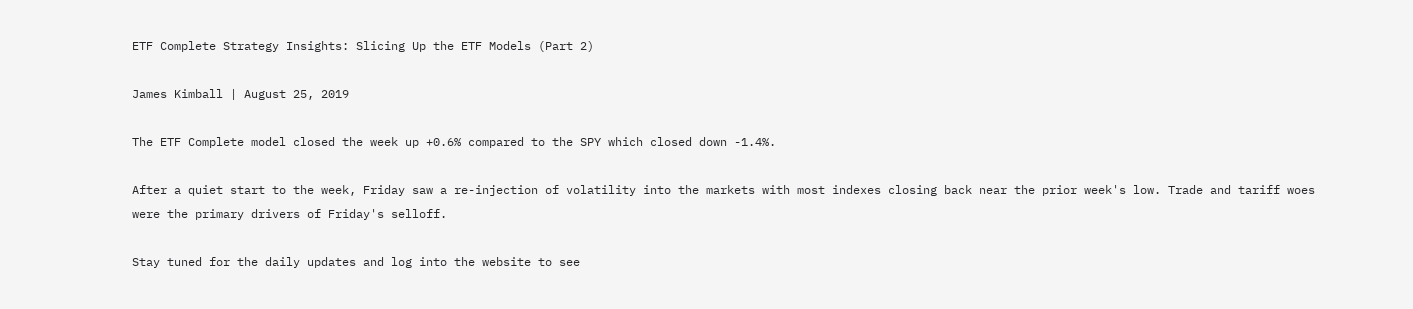ETF Complete Strategy Insights: Slicing Up the ETF Models (Part 2)

James Kimball | August 25, 2019

The ETF Complete model closed the week up +0.6% compared to the SPY which closed down -1.4%.

After a quiet start to the week, Friday saw a re-injection of volatility into the markets with most indexes closing back near the prior week's low. Trade and tariff woes were the primary drivers of Friday's selloff.

Stay tuned for the daily updates and log into the website to see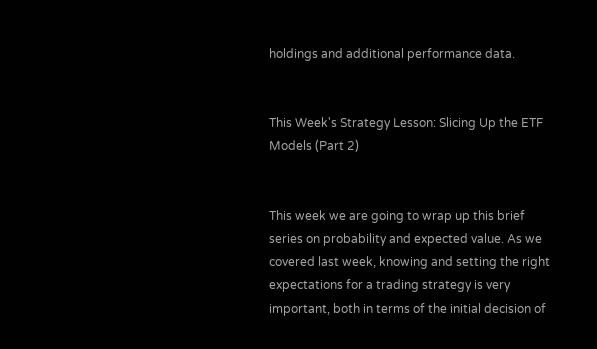holdings and additional performance data.


This Week's Strategy Lesson: Slicing Up the ETF Models (Part 2)


This week we are going to wrap up this brief series on probability and expected value. As we covered last week, knowing and setting the right expectations for a trading strategy is very important, both in terms of the initial decision of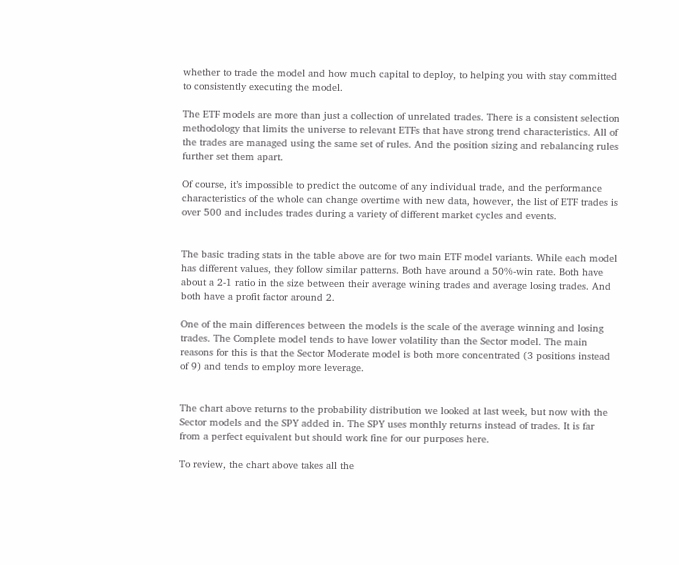whether to trade the model and how much capital to deploy, to helping you with stay committed to consistently executing the model.

The ETF models are more than just a collection of unrelated trades. There is a consistent selection methodology that limits the universe to relevant ETFs that have strong trend characteristics. All of the trades are managed using the same set of rules. And the position sizing and rebalancing rules further set them apart.

Of course, it’s impossible to predict the outcome of any individual trade, and the performance characteristics of the whole can change overtime with new data, however, the list of ETF trades is over 500 and includes trades during a variety of different market cycles and events.


The basic trading stats in the table above are for two main ETF model variants. While each model has different values, they follow similar patterns. Both have around a 50%-win rate. Both have about a 2-1 ratio in the size between their average wining trades and average losing trades. And both have a profit factor around 2.

One of the main differences between the models is the scale of the average winning and losing trades. The Complete model tends to have lower volatility than the Sector model. The main reasons for this is that the Sector Moderate model is both more concentrated (3 positions instead of 9) and tends to employ more leverage.


The chart above returns to the probability distribution we looked at last week, but now with the Sector models and the SPY added in. The SPY uses monthly returns instead of trades. It is far from a perfect equivalent but should work fine for our purposes here.

To review, the chart above takes all the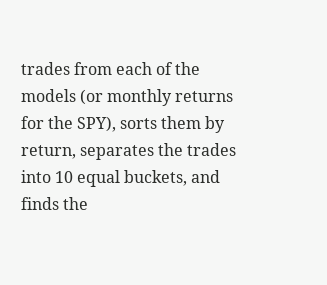trades from each of the models (or monthly returns for the SPY), sorts them by return, separates the trades into 10 equal buckets, and finds the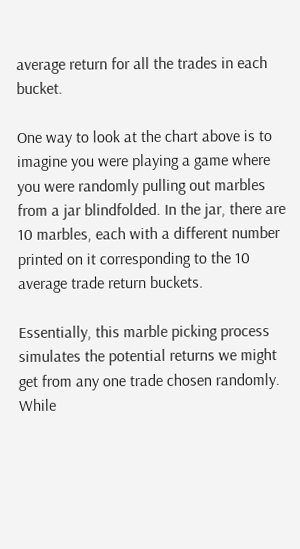average return for all the trades in each bucket.

One way to look at the chart above is to imagine you were playing a game where you were randomly pulling out marbles from a jar blindfolded. In the jar, there are 10 marbles, each with a different number printed on it corresponding to the 10 average trade return buckets.

Essentially, this marble picking process simulates the potential returns we might get from any one trade chosen randomly. While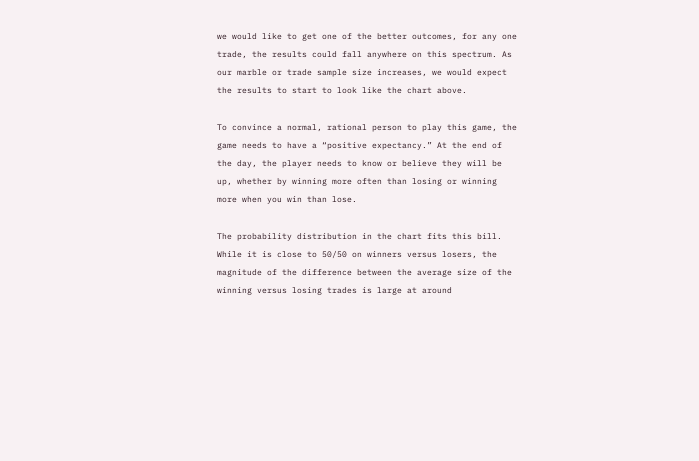we would like to get one of the better outcomes, for any one trade, the results could fall anywhere on this spectrum. As our marble or trade sample size increases, we would expect the results to start to look like the chart above.

To convince a normal, rational person to play this game, the game needs to have a “positive expectancy.” At the end of the day, the player needs to know or believe they will be up, whether by winning more often than losing or winning more when you win than lose.

The probability distribution in the chart fits this bill. While it is close to 50/50 on winners versus losers, the magnitude of the difference between the average size of the winning versus losing trades is large at around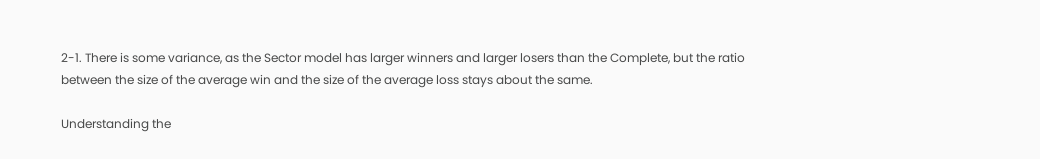2-1. There is some variance, as the Sector model has larger winners and larger losers than the Complete, but the ratio between the size of the average win and the size of the average loss stays about the same.

Understanding the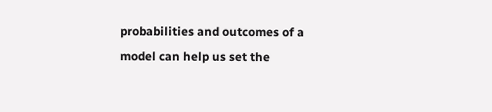probabilities and outcomes of a model can help us set the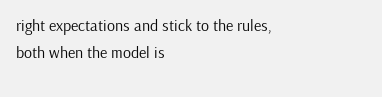right expectations and stick to the rules, both when the model is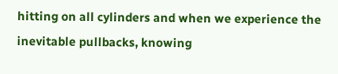hitting on all cylinders and when we experience the inevitable pullbacks, knowing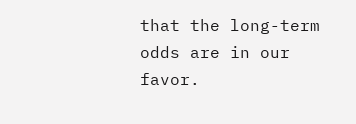that the long-term odds are in our favor.